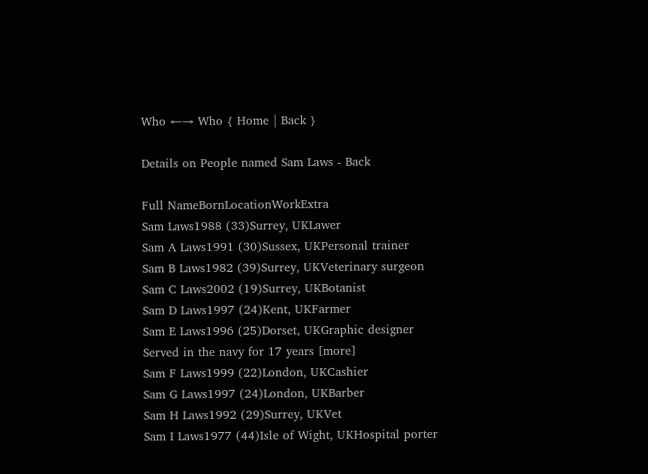Who ←→ Who { Home | Back }

Details on People named Sam Laws - Back

Full NameBornLocationWorkExtra
Sam Laws1988 (33)Surrey, UKLawer
Sam A Laws1991 (30)Sussex, UKPersonal trainer
Sam B Laws1982 (39)Surrey, UKVeterinary surgeon
Sam C Laws2002 (19)Surrey, UKBotanist
Sam D Laws1997 (24)Kent, UKFarmer
Sam E Laws1996 (25)Dorset, UKGraphic designer Served in the navy for 17 years [more]
Sam F Laws1999 (22)London, UKCashier
Sam G Laws1997 (24)London, UKBarber
Sam H Laws1992 (29)Surrey, UKVet
Sam I Laws1977 (44)Isle of Wight, UKHospital porter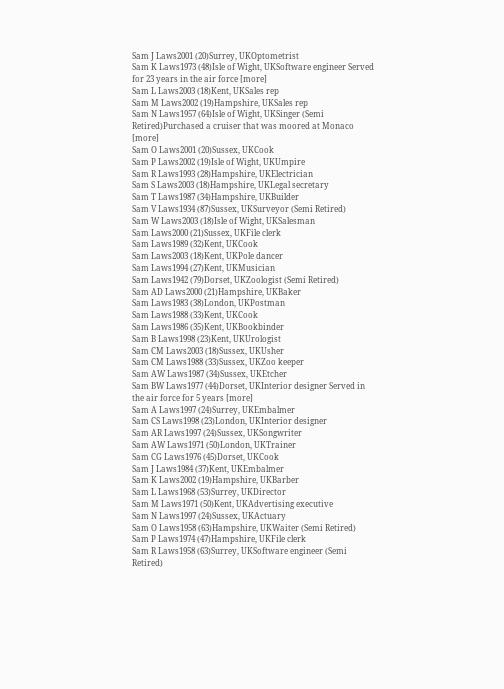Sam J Laws2001 (20)Surrey, UKOptometrist
Sam K Laws1973 (48)Isle of Wight, UKSoftware engineer Served for 23 years in the air force [more]
Sam L Laws2003 (18)Kent, UKSales rep
Sam M Laws2002 (19)Hampshire, UKSales rep
Sam N Laws1957 (64)Isle of Wight, UKSinger (Semi Retired)Purchased a cruiser that was moored at Monaco [more]
Sam O Laws2001 (20)Sussex, UKCook
Sam P Laws2002 (19)Isle of Wight, UKUmpire
Sam R Laws1993 (28)Hampshire, UKElectrician
Sam S Laws2003 (18)Hampshire, UKLegal secretary
Sam T Laws1987 (34)Hampshire, UKBuilder
Sam V Laws1934 (87)Sussex, UKSurveyor (Semi Retired)
Sam W Laws2003 (18)Isle of Wight, UKSalesman
Sam Laws2000 (21)Sussex, UKFile clerk
Sam Laws1989 (32)Kent, UKCook
Sam Laws2003 (18)Kent, UKPole dancer
Sam Laws1994 (27)Kent, UKMusician
Sam Laws1942 (79)Dorset, UKZoologist (Semi Retired)
Sam AD Laws2000 (21)Hampshire, UKBaker
Sam Laws1983 (38)London, UKPostman
Sam Laws1988 (33)Kent, UKCook
Sam Laws1986 (35)Kent, UKBookbinder
Sam B Laws1998 (23)Kent, UKUrologist
Sam CM Laws2003 (18)Sussex, UKUsher
Sam CM Laws1988 (33)Sussex, UKZoo keeper
Sam AW Laws1987 (34)Sussex, UKEtcher
Sam BW Laws1977 (44)Dorset, UKInterior designer Served in the air force for 5 years [more]
Sam A Laws1997 (24)Surrey, UKEmbalmer
Sam CS Laws1998 (23)London, UKInterior designer
Sam AR Laws1997 (24)Sussex, UKSongwriter
Sam AW Laws1971 (50)London, UKTrainer
Sam CG Laws1976 (45)Dorset, UKCook
Sam J Laws1984 (37)Kent, UKEmbalmer
Sam K Laws2002 (19)Hampshire, UKBarber
Sam L Laws1968 (53)Surrey, UKDirector
Sam M Laws1971 (50)Kent, UKAdvertising executive
Sam N Laws1997 (24)Sussex, UKActuary
Sam O Laws1958 (63)Hampshire, UKWaiter (Semi Retired)
Sam P Laws1974 (47)Hampshire, UKFile clerk
Sam R Laws1958 (63)Surrey, UKSoftware engineer (Semi Retired)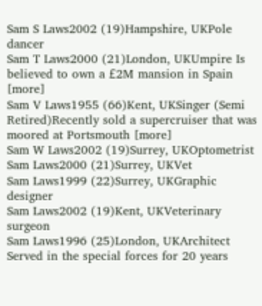Sam S Laws2002 (19)Hampshire, UKPole dancer
Sam T Laws2000 (21)London, UKUmpire Is believed to own a £2M mansion in Spain [more]
Sam V Laws1955 (66)Kent, UKSinger (Semi Retired)Recently sold a supercruiser that was moored at Portsmouth [more]
Sam W Laws2002 (19)Surrey, UKOptometrist
Sam Laws2000 (21)Surrey, UKVet
Sam Laws1999 (22)Surrey, UKGraphic designer
Sam Laws2002 (19)Kent, UKVeterinary surgeon
Sam Laws1996 (25)London, UKArchitect Served in the special forces for 20 years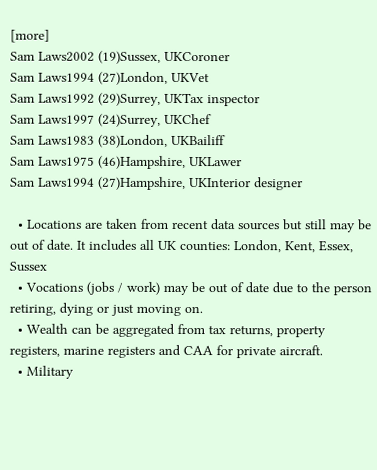[more]
Sam Laws2002 (19)Sussex, UKCoroner
Sam Laws1994 (27)London, UKVet
Sam Laws1992 (29)Surrey, UKTax inspector
Sam Laws1997 (24)Surrey, UKChef
Sam Laws1983 (38)London, UKBailiff
Sam Laws1975 (46)Hampshire, UKLawer
Sam Laws1994 (27)Hampshire, UKInterior designer

  • Locations are taken from recent data sources but still may be out of date. It includes all UK counties: London, Kent, Essex, Sussex
  • Vocations (jobs / work) may be out of date due to the person retiring, dying or just moving on.
  • Wealth can be aggregated from tax returns, property registers, marine registers and CAA for private aircraft.
  • Military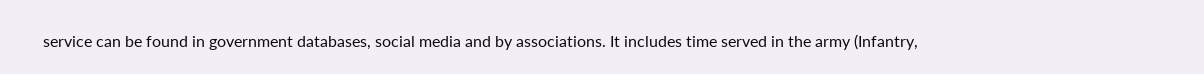service can be found in government databases, social media and by associations. It includes time served in the army (Infantry,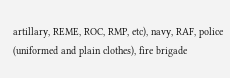artillary, REME, ROC, RMP, etc), navy, RAF, police (uniformed and plain clothes), fire brigade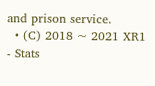and prison service.
  • (C) 2018 ~ 2021 XR1 - Stats